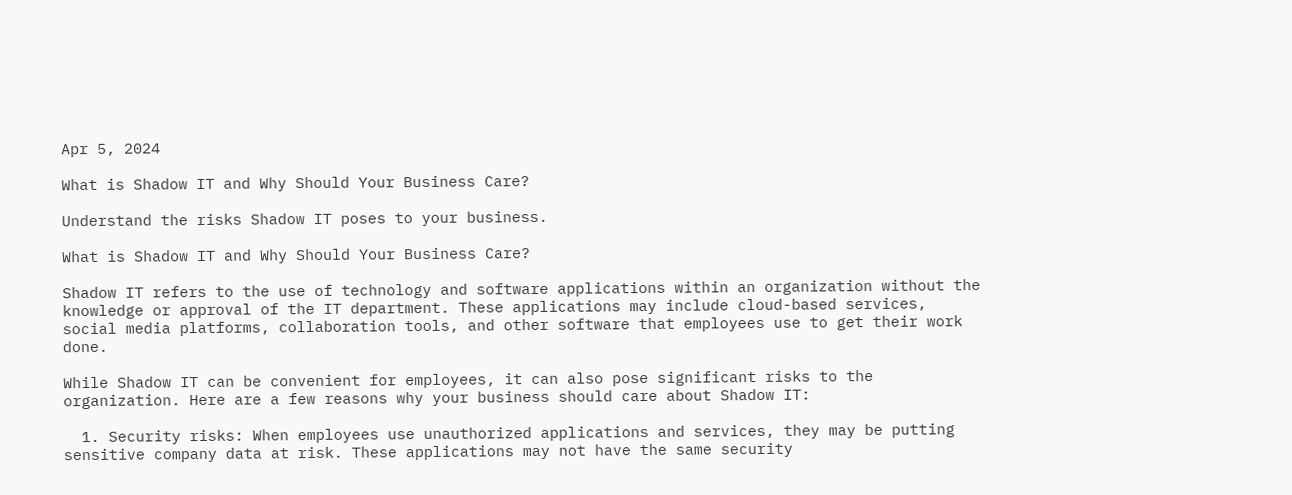Apr 5, 2024

What is Shadow IT and Why Should Your Business Care?

Understand the risks Shadow IT poses to your business.

What is Shadow IT and Why Should Your Business Care?

Shadow IT refers to the use of technology and software applications within an organization without the knowledge or approval of the IT department. These applications may include cloud-based services, social media platforms, collaboration tools, and other software that employees use to get their work done.

While Shadow IT can be convenient for employees, it can also pose significant risks to the organization. Here are a few reasons why your business should care about Shadow IT:

  1. Security risks: When employees use unauthorized applications and services, they may be putting sensitive company data at risk. These applications may not have the same security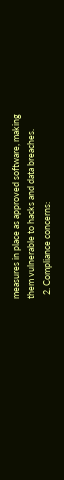measures in place as approved software, making them vulnerable to hacks and data breaches.
  2. Compliance concerns: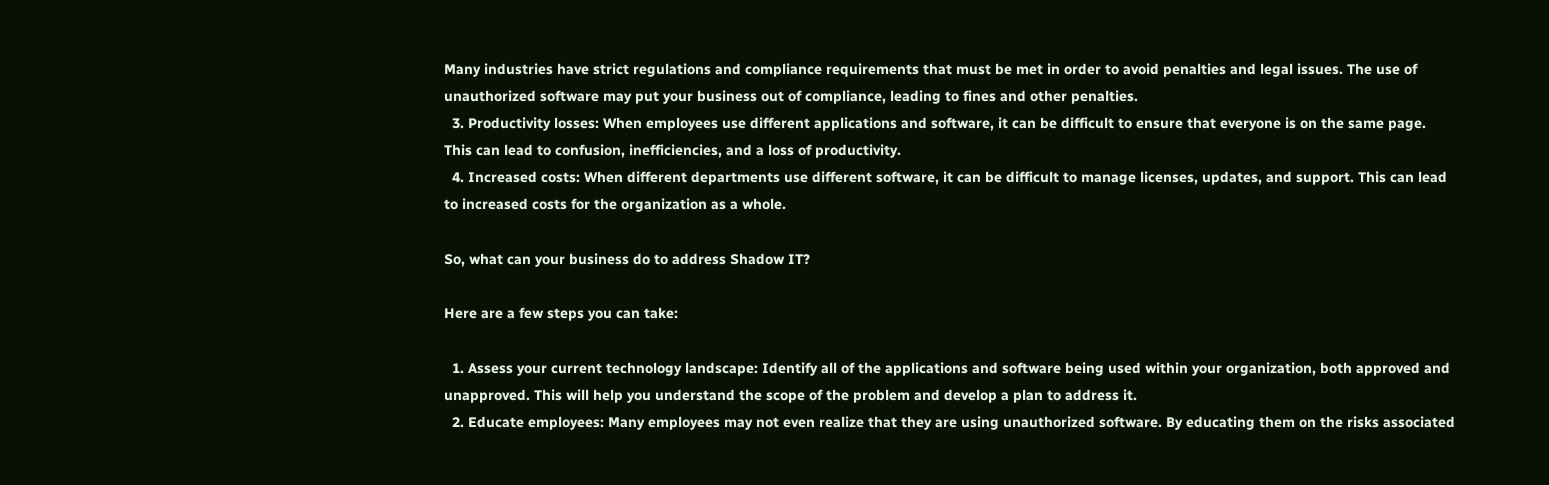Many industries have strict regulations and compliance requirements that must be met in order to avoid penalties and legal issues. The use of unauthorized software may put your business out of compliance, leading to fines and other penalties.
  3. Productivity losses: When employees use different applications and software, it can be difficult to ensure that everyone is on the same page. This can lead to confusion, inefficiencies, and a loss of productivity.
  4. Increased costs: When different departments use different software, it can be difficult to manage licenses, updates, and support. This can lead to increased costs for the organization as a whole.

So, what can your business do to address Shadow IT?

Here are a few steps you can take:

  1. Assess your current technology landscape: Identify all of the applications and software being used within your organization, both approved and unapproved. This will help you understand the scope of the problem and develop a plan to address it.
  2. Educate employees: Many employees may not even realize that they are using unauthorized software. By educating them on the risks associated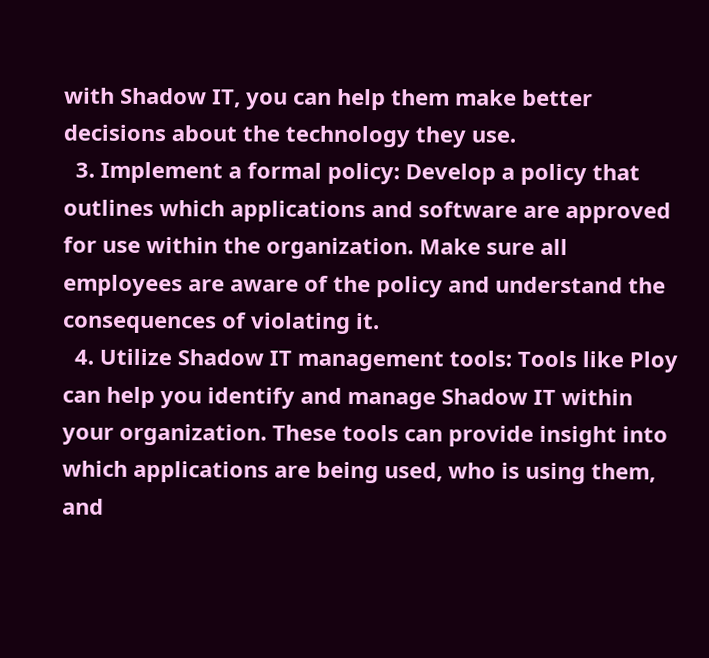with Shadow IT, you can help them make better decisions about the technology they use.
  3. Implement a formal policy: Develop a policy that outlines which applications and software are approved for use within the organization. Make sure all employees are aware of the policy and understand the consequences of violating it.
  4. Utilize Shadow IT management tools: Tools like Ploy can help you identify and manage Shadow IT within your organization. These tools can provide insight into which applications are being used, who is using them, and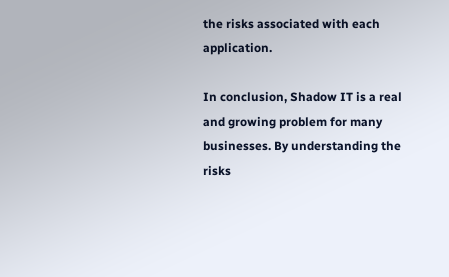the risks associated with each application.

In conclusion, Shadow IT is a real and growing problem for many businesses. By understanding the risks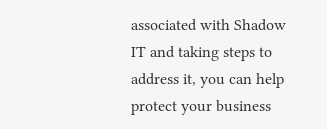associated with Shadow IT and taking steps to address it, you can help protect your business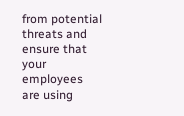from potential threats and ensure that your employees are using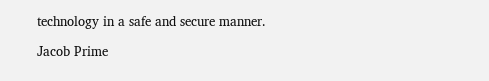technology in a safe and secure manner.

Jacob Prime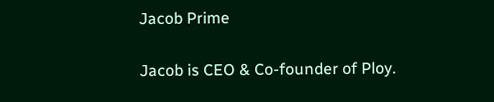Jacob Prime

Jacob is CEO & Co-founder of Ploy.